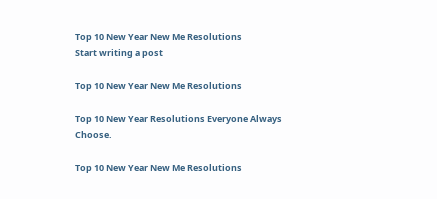Top 10 New Year New Me Resolutions
Start writing a post

Top 10 New Year New Me Resolutions

Top 10 New Year Resolutions Everyone Always Choose.

Top 10 New Year New Me Resolutions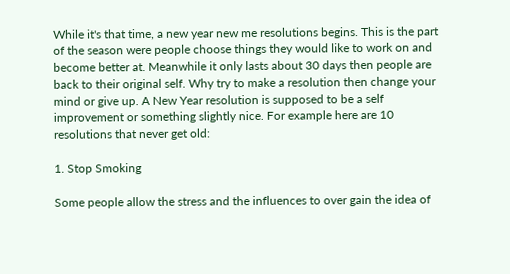While it's that time, a new year new me resolutions begins. This is the part of the season were people choose things they would like to work on and become better at. Meanwhile it only lasts about 30 days then people are back to their original self. Why try to make a resolution then change your mind or give up. A New Year resolution is supposed to be a self improvement or something slightly nice. For example here are 10 resolutions that never get old:

1. Stop Smoking

Some people allow the stress and the influences to over gain the idea of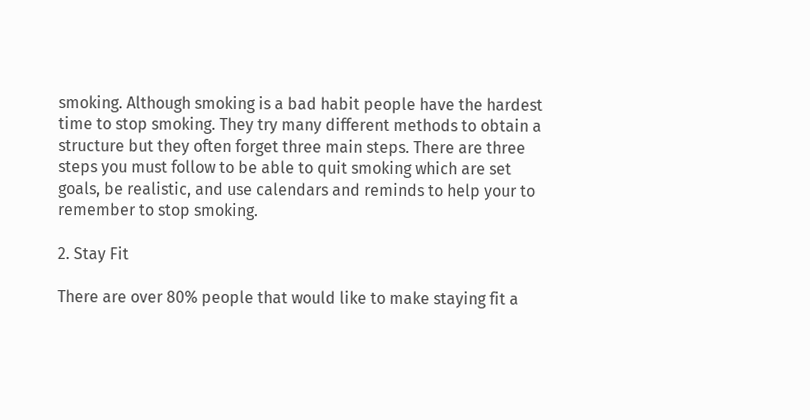smoking. Although smoking is a bad habit people have the hardest time to stop smoking. They try many different methods to obtain a structure but they often forget three main steps. There are three steps you must follow to be able to quit smoking which are set goals, be realistic, and use calendars and reminds to help your to remember to stop smoking.

2. Stay Fit

There are over 80% people that would like to make staying fit a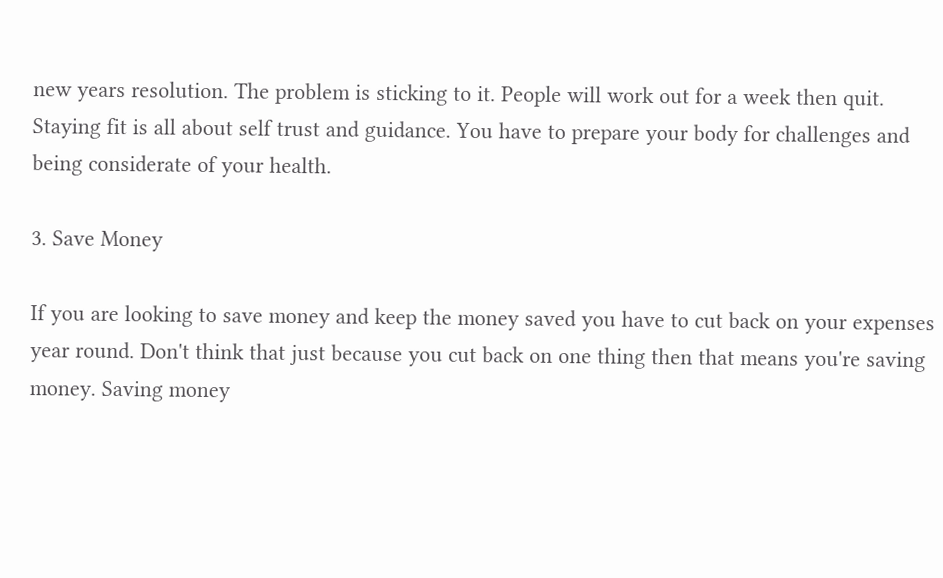new years resolution. The problem is sticking to it. People will work out for a week then quit. Staying fit is all about self trust and guidance. You have to prepare your body for challenges and being considerate of your health.

3. Save Money

If you are looking to save money and keep the money saved you have to cut back on your expenses year round. Don't think that just because you cut back on one thing then that means you're saving money. Saving money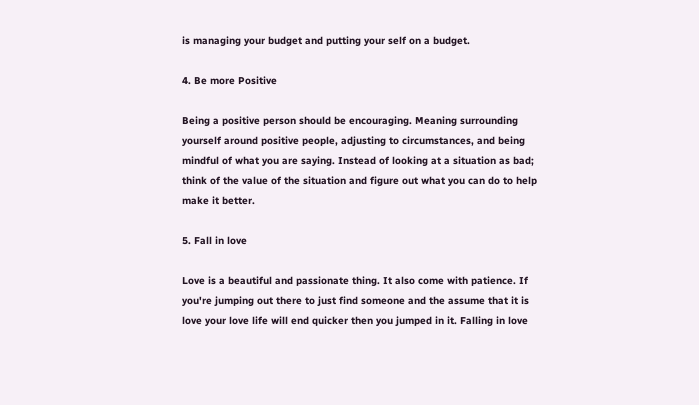is managing your budget and putting your self on a budget.

4. Be more Positive

Being a positive person should be encouraging. Meaning surrounding yourself around positive people, adjusting to circumstances, and being mindful of what you are saying. Instead of looking at a situation as bad; think of the value of the situation and figure out what you can do to help make it better.

5. Fall in love

Love is a beautiful and passionate thing. It also come with patience. If you're jumping out there to just find someone and the assume that it is love your love life will end quicker then you jumped in it. Falling in love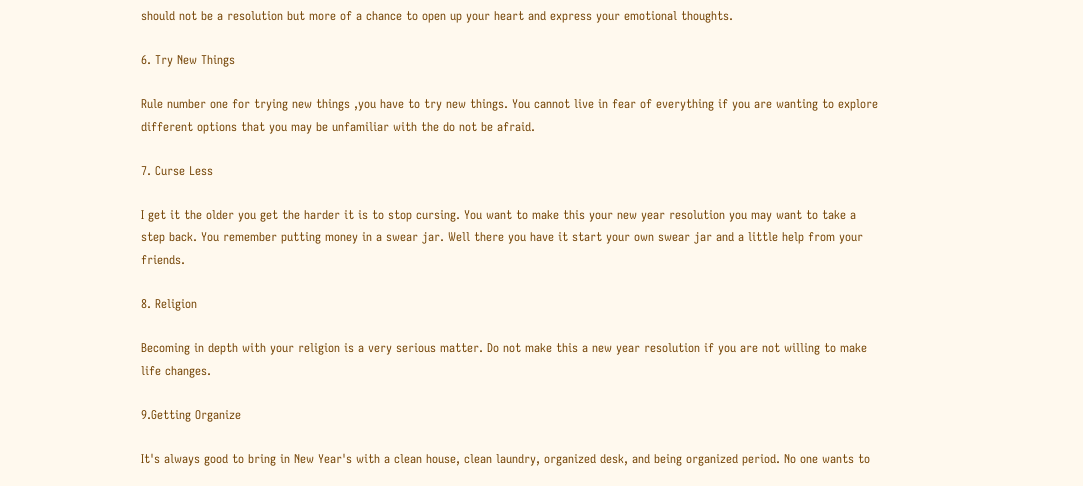should not be a resolution but more of a chance to open up your heart and express your emotional thoughts.

6. Try New Things

Rule number one for trying new things ,you have to try new things. You cannot live in fear of everything if you are wanting to explore different options that you may be unfamiliar with the do not be afraid.

7. Curse Less

I get it the older you get the harder it is to stop cursing. You want to make this your new year resolution you may want to take a step back. You remember putting money in a swear jar. Well there you have it start your own swear jar and a little help from your friends.

8. Religion

Becoming in depth with your religion is a very serious matter. Do not make this a new year resolution if you are not willing to make life changes.

9.Getting Organize

It's always good to bring in New Year's with a clean house, clean laundry, organized desk, and being organized period. No one wants to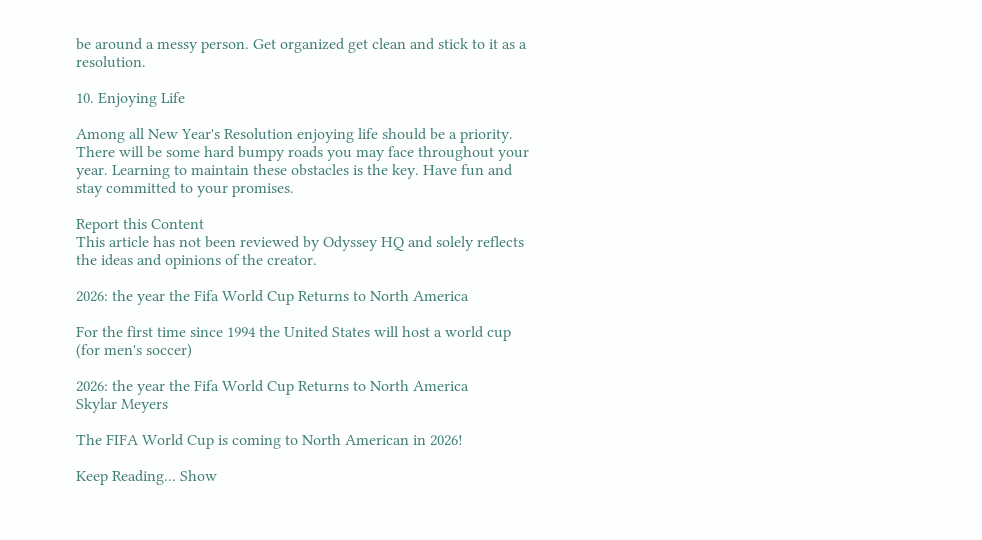be around a messy person. Get organized get clean and stick to it as a resolution.

10. Enjoying Life

Among all New Year's Resolution enjoying life should be a priority. There will be some hard bumpy roads you may face throughout your year. Learning to maintain these obstacles is the key. Have fun and stay committed to your promises.

Report this Content
This article has not been reviewed by Odyssey HQ and solely reflects the ideas and opinions of the creator.

2026: the year the Fifa World Cup Returns to North America

For the first time since 1994 the United States will host a world cup (for men's soccer)

2026: the year the Fifa World Cup Returns to North America
Skylar Meyers

The FIFA World Cup is coming to North American in 2026!

Keep Reading... Show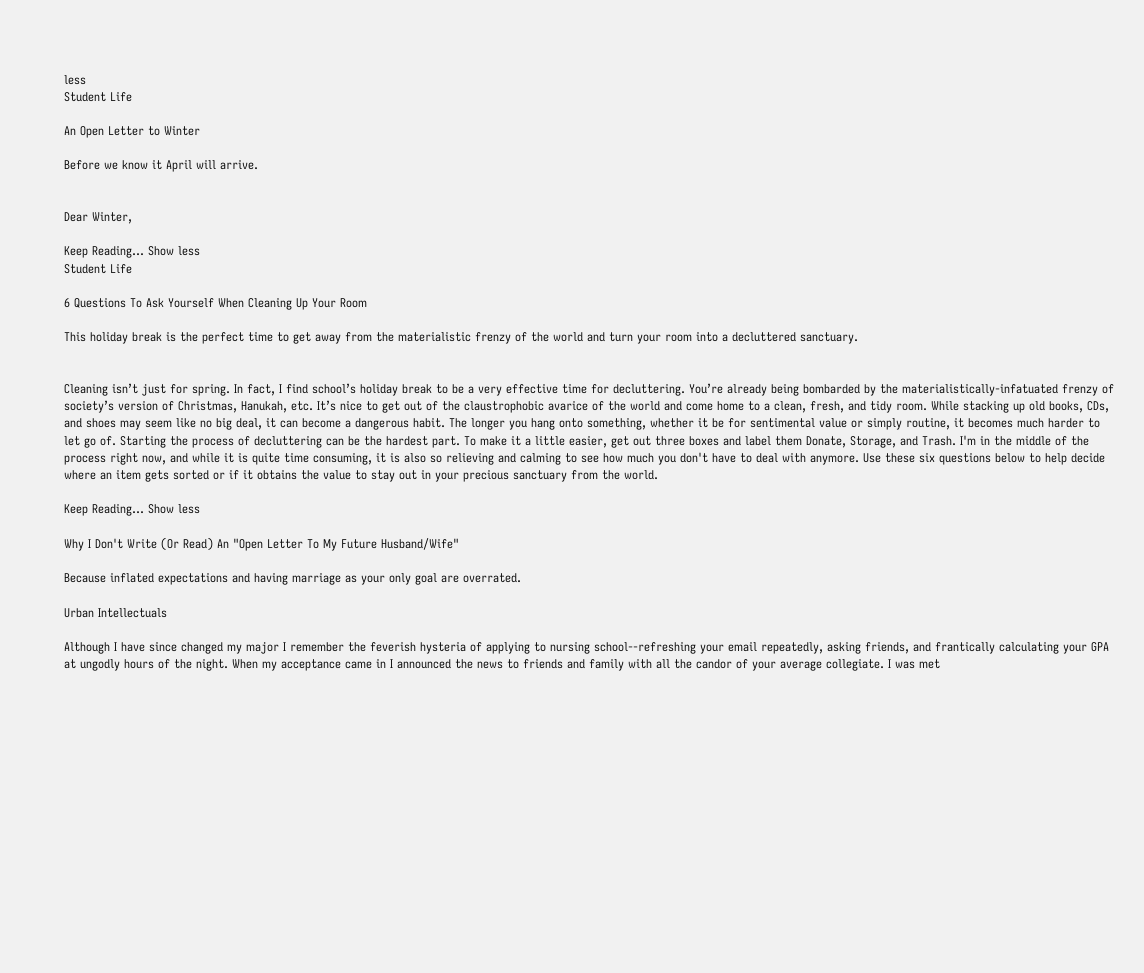less
Student Life

An Open Letter to Winter

Before we know it April will arrive.


Dear Winter,

Keep Reading... Show less
Student Life

6 Questions To Ask Yourself When Cleaning Up Your Room

This holiday break is the perfect time to get away from the materialistic frenzy of the world and turn your room into a decluttered sanctuary.


Cleaning isn’t just for spring. In fact, I find school’s holiday break to be a very effective time for decluttering. You’re already being bombarded by the materialistically-infatuated frenzy of society’s version of Christmas, Hanukah, etc. It’s nice to get out of the claustrophobic avarice of the world and come home to a clean, fresh, and tidy room. While stacking up old books, CDs, and shoes may seem like no big deal, it can become a dangerous habit. The longer you hang onto something, whether it be for sentimental value or simply routine, it becomes much harder to let go of. Starting the process of decluttering can be the hardest part. To make it a little easier, get out three boxes and label them Donate, Storage, and Trash. I'm in the middle of the process right now, and while it is quite time consuming, it is also so relieving and calming to see how much you don't have to deal with anymore. Use these six questions below to help decide where an item gets sorted or if it obtains the value to stay out in your precious sanctuary from the world.

Keep Reading... Show less

Why I Don't Write (Or Read) An "Open Letter To My Future Husband/Wife"

Because inflated expectations and having marriage as your only goal are overrated.

Urban Intellectuals

Although I have since changed my major I remember the feverish hysteria of applying to nursing school--refreshing your email repeatedly, asking friends, and frantically calculating your GPA at ungodly hours of the night. When my acceptance came in I announced the news to friends and family with all the candor of your average collegiate. I was met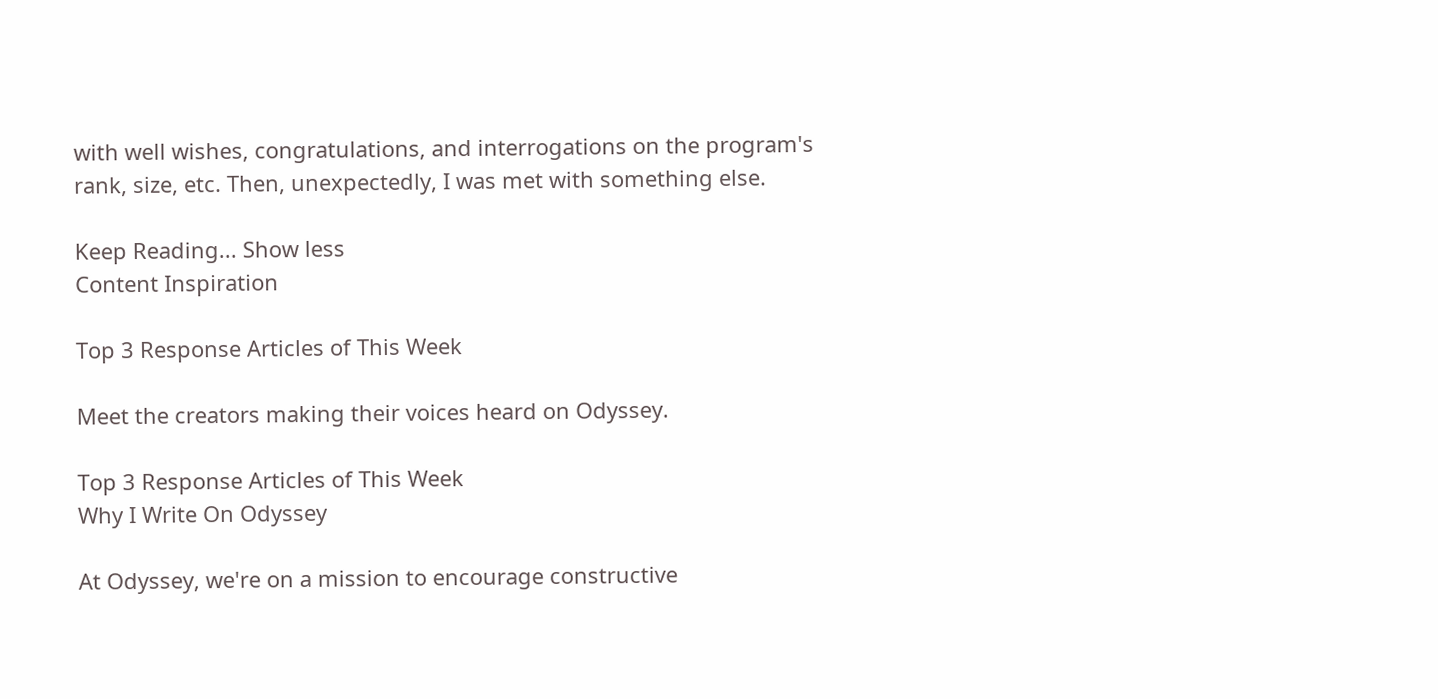with well wishes, congratulations, and interrogations on the program's rank, size, etc. Then, unexpectedly, I was met with something else.

Keep Reading... Show less
Content Inspiration

Top 3 Response Articles of This Week

Meet the creators making their voices heard on Odyssey.

Top 3 Response Articles of This Week
Why I Write On Odyssey

At Odyssey, we're on a mission to encourage constructive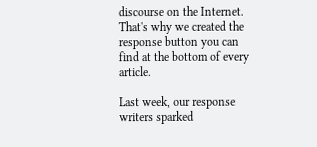discourse on the Internet. That's why we created the response button you can find at the bottom of every article.

Last week, our response writers sparked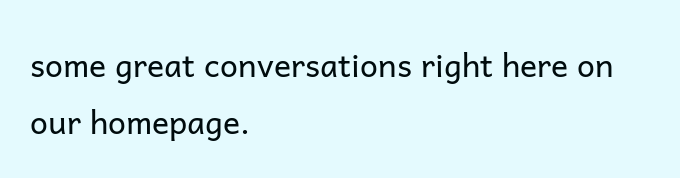some great conversations right here on our homepage.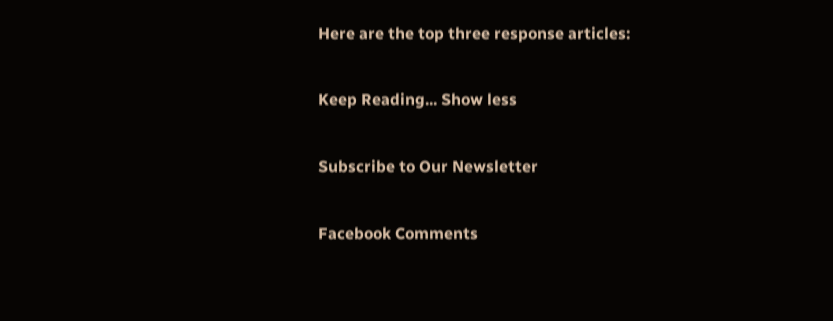Here are the top three response articles:

Keep Reading... Show less

Subscribe to Our Newsletter

Facebook Comments